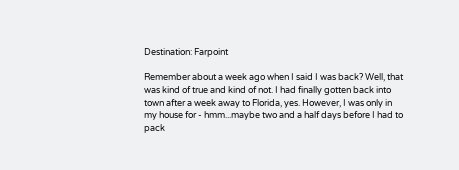Destination: Farpoint

Remember about a week ago when I said I was back? Well, that was kind of true and kind of not. I had finally gotten back into town after a week away to Florida, yes. However, I was only in my house for - hmm...maybe two and a half days before I had to pack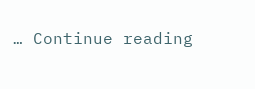… Continue reading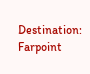Destination: Farpoint